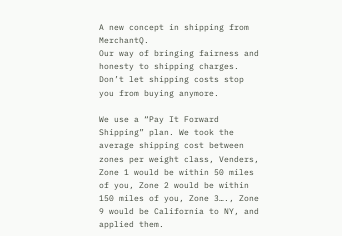A new concept in shipping from MerchantQ.
Our way of bringing fairness and honesty to shipping charges. Don’t let shipping costs stop you from buying anymore.

We use a “Pay It Forward Shipping” plan. We took the average shipping cost between zones per weight class, Venders, Zone 1 would be within 50 miles of you, Zone 2 would be within 150 miles of you, Zone 3…., Zone 9 would be California to NY, and applied them.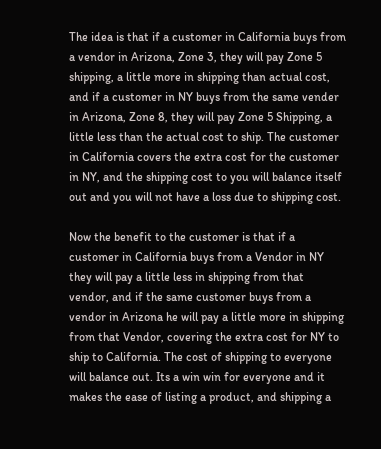The idea is that if a customer in California buys from a vendor in Arizona, Zone 3, they will pay Zone 5 shipping, a little more in shipping than actual cost, and if a customer in NY buys from the same vender in Arizona, Zone 8, they will pay Zone 5 Shipping, a little less than the actual cost to ship. The customer in California covers the extra cost for the customer in NY, and the shipping cost to you will balance itself out and you will not have a loss due to shipping cost.

Now the benefit to the customer is that if a customer in California buys from a Vendor in NY they will pay a little less in shipping from that vendor, and if the same customer buys from a vendor in Arizona he will pay a little more in shipping from that Vendor, covering the extra cost for NY to ship to California. The cost of shipping to everyone will balance out. Its a win win for everyone and it makes the ease of listing a product, and shipping a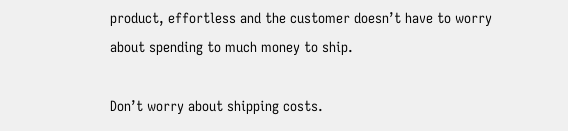product, effortless and the customer doesn’t have to worry about spending to much money to ship.

Don’t worry about shipping costs.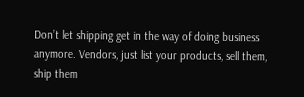Don’t let shipping get in the way of doing business anymore. Vendors, just list your products, sell them, ship them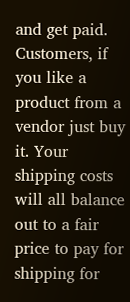and get paid. Customers, if you like a product from a vendor just buy it. Your shipping costs will all balance out to a fair price to pay for shipping for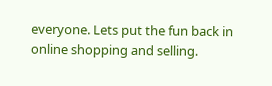everyone. Lets put the fun back in online shopping and selling.